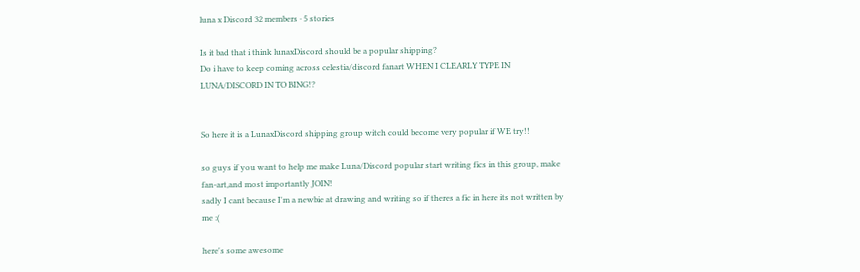luna x Discord 32 members · 5 stories

Is it bad that i think lunaxDiscord should be a popular shipping?
Do i have to keep coming across celestia/discord fanart WHEN I CLEARLY TYPE IN LUNA/DISCORD IN TO BING!?


So here it is a LunaxDiscord shipping group witch could become very popular if WE try!!

so guys if you want to help me make Luna/Discord popular start writing fics in this group, make fan-art,and most importantly JOIN!
sadly I cant because I'm a newbie at drawing and writing so if theres a fic in here its not written by me :(

here's some awesome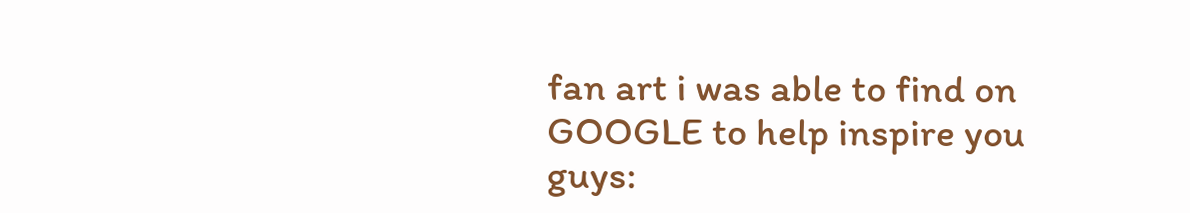fan art i was able to find on GOOGLE to help inspire you guys: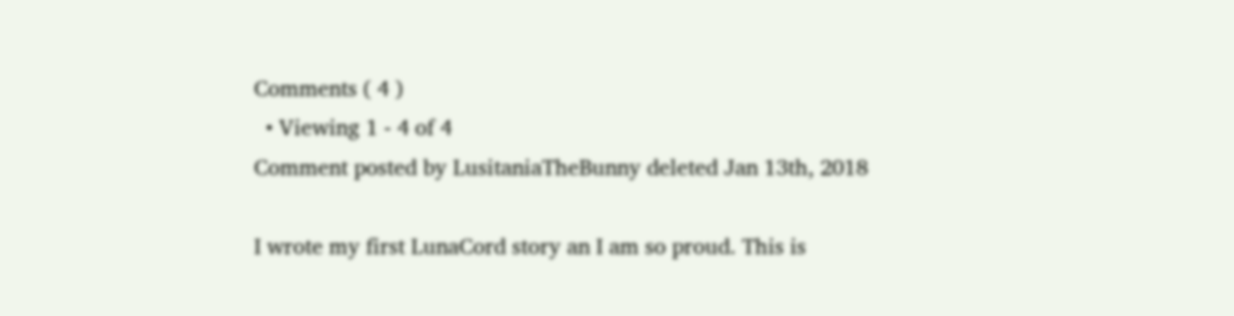Comments ( 4 )
  • Viewing 1 - 4 of 4
Comment posted by LusitaniaTheBunny deleted Jan 13th, 2018

I wrote my first LunaCord story an I am so proud. This is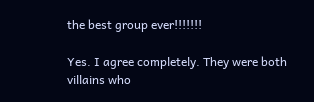the best group ever!!!!!!!

Yes. I agree completely. They were both villains who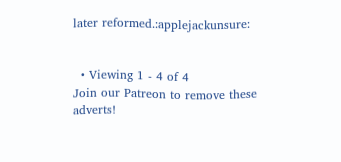later reformed.:applejackunsure:


  • Viewing 1 - 4 of 4
Join our Patreon to remove these adverts!